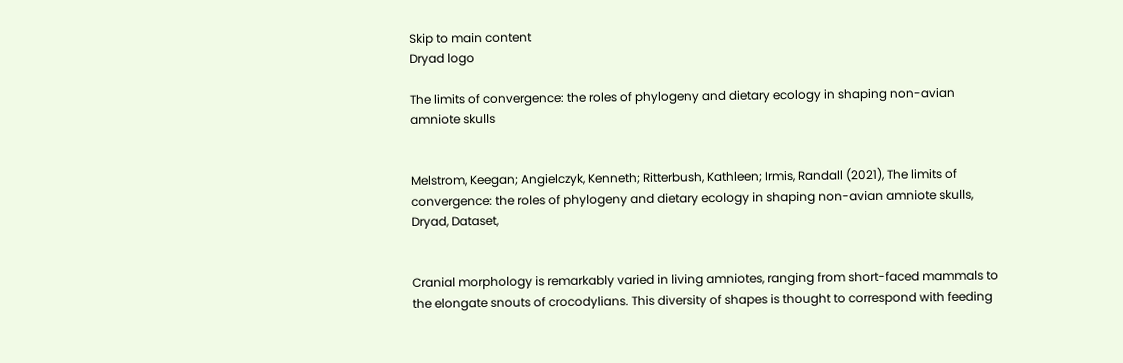Skip to main content
Dryad logo

The limits of convergence: the roles of phylogeny and dietary ecology in shaping non-avian amniote skulls


Melstrom, Keegan; Angielczyk, Kenneth; Ritterbush, Kathleen; Irmis, Randall (2021), The limits of convergence: the roles of phylogeny and dietary ecology in shaping non-avian amniote skulls, Dryad, Dataset,


Cranial morphology is remarkably varied in living amniotes, ranging from short-faced mammals to the elongate snouts of crocodylians. This diversity of shapes is thought to correspond with feeding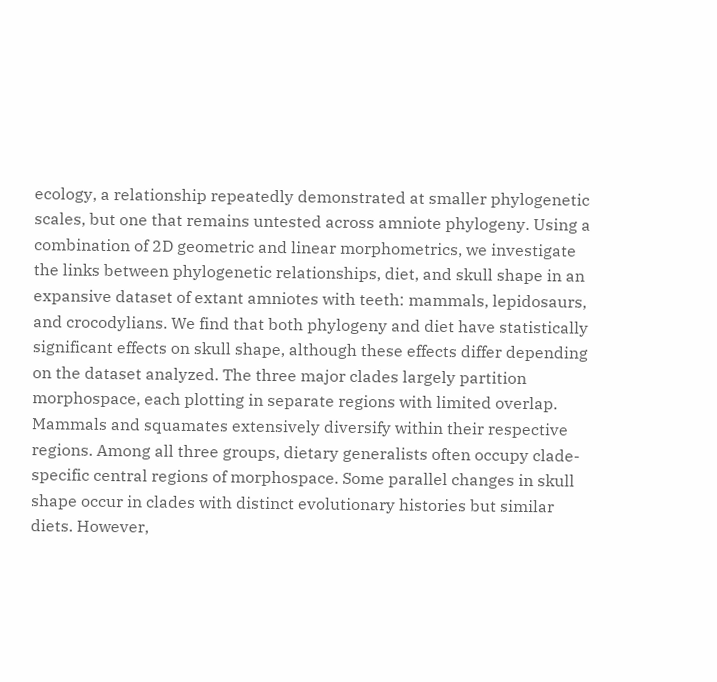ecology, a relationship repeatedly demonstrated at smaller phylogenetic scales, but one that remains untested across amniote phylogeny. Using a combination of 2D geometric and linear morphometrics, we investigate the links between phylogenetic relationships, diet, and skull shape in an expansive dataset of extant amniotes with teeth: mammals, lepidosaurs, and crocodylians. We find that both phylogeny and diet have statistically significant effects on skull shape, although these effects differ depending on the dataset analyzed. The three major clades largely partition morphospace, each plotting in separate regions with limited overlap. Mammals and squamates extensively diversify within their respective regions. Among all three groups, dietary generalists often occupy clade-specific central regions of morphospace. Some parallel changes in skull shape occur in clades with distinct evolutionary histories but similar diets. However,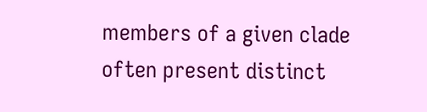members of a given clade often present distinct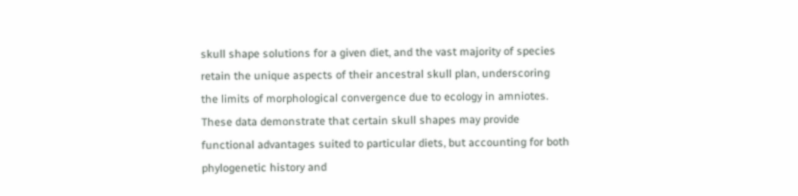skull shape solutions for a given diet, and the vast majority of species retain the unique aspects of their ancestral skull plan, underscoring the limits of morphological convergence due to ecology in amniotes. These data demonstrate that certain skull shapes may provide functional advantages suited to particular diets, but accounting for both phylogenetic history and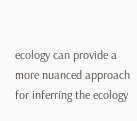ecology can provide a more nuanced approach for inferring the ecology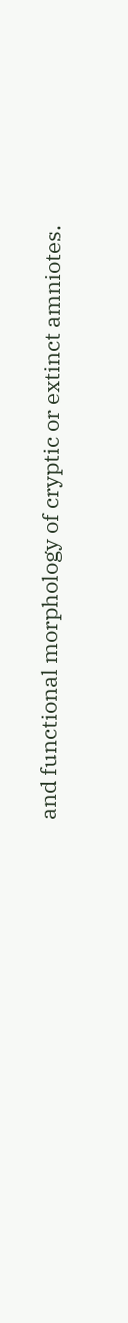and functional morphology of cryptic or extinct amniotes.